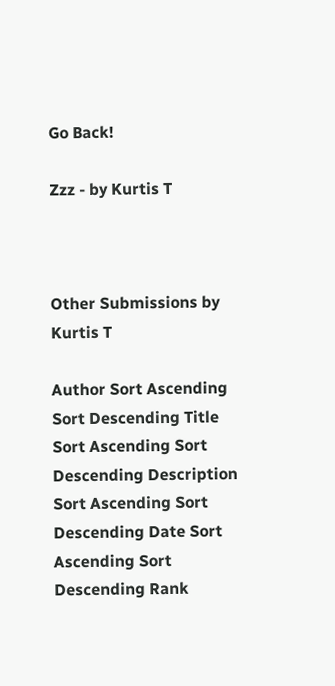Go Back!

Zzz - by Kurtis T



Other Submissions by Kurtis T

Author Sort Ascending Sort Descending Title Sort Ascending Sort Descending Description Sort Ascending Sort Descending Date Sort Ascending Sort Descending Rank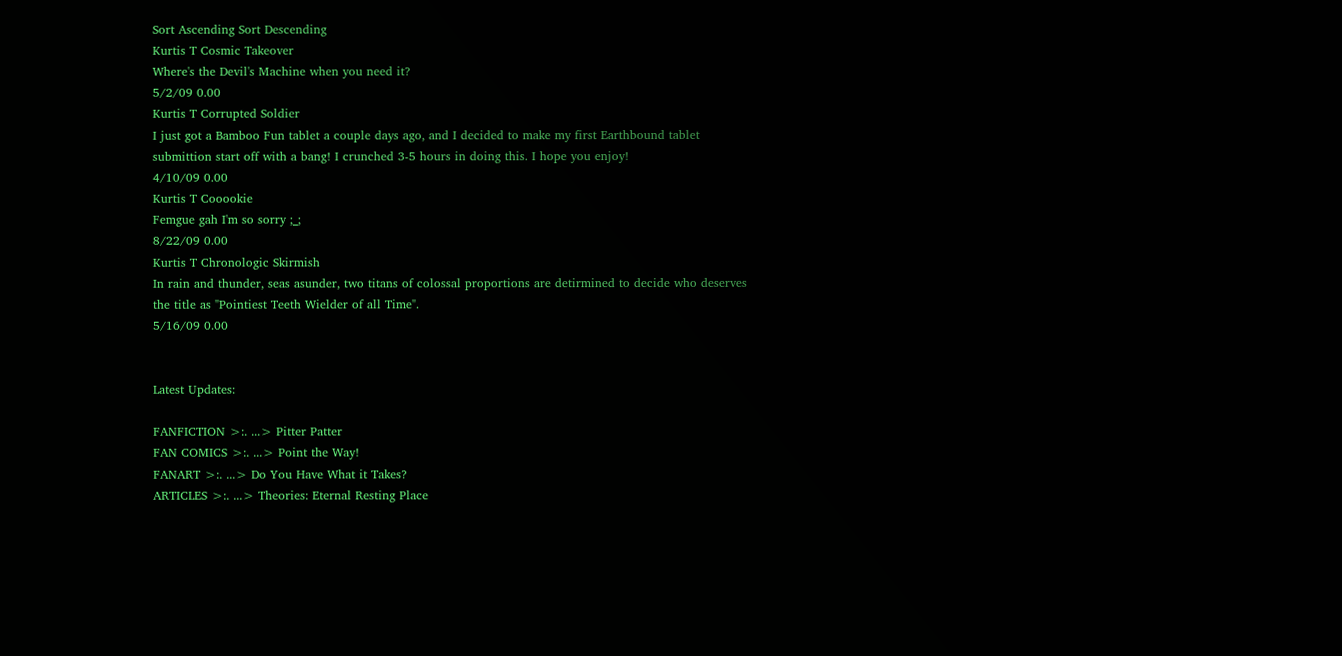Sort Ascending Sort Descending
Kurtis T Cosmic Takeover
Where's the Devil's Machine when you need it?
5/2/09 0.00
Kurtis T Corrupted Soldier
I just got a Bamboo Fun tablet a couple days ago, and I decided to make my first Earthbound tablet submittion start off with a bang! I crunched 3-5 hours in doing this. I hope you enjoy!
4/10/09 0.00
Kurtis T Cooookie
Femgue gah I'm so sorry ;_;
8/22/09 0.00
Kurtis T Chronologic Skirmish
In rain and thunder, seas asunder, two titans of colossal proportions are detirmined to decide who deserves the title as "Pointiest Teeth Wielder of all Time".
5/16/09 0.00


Latest Updates:

FANFICTION >:. ...> Pitter Patter
FAN COMICS >:. ...> Point the Way!
FANART >:. ...> Do You Have What it Takes?
ARTICLES >:. ...> Theories: Eternal Resting Place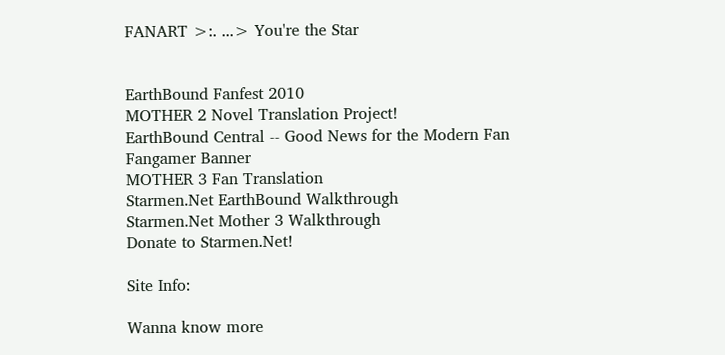FANART >:. ...> You're the Star


EarthBound Fanfest 2010
MOTHER 2 Novel Translation Project!
EarthBound Central -- Good News for the Modern Fan
Fangamer Banner
MOTHER 3 Fan Translation
Starmen.Net EarthBound Walkthrough
Starmen.Net Mother 3 Walkthrough
Donate to Starmen.Net!

Site Info:

Wanna know more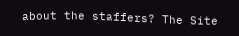about the staffers? The Site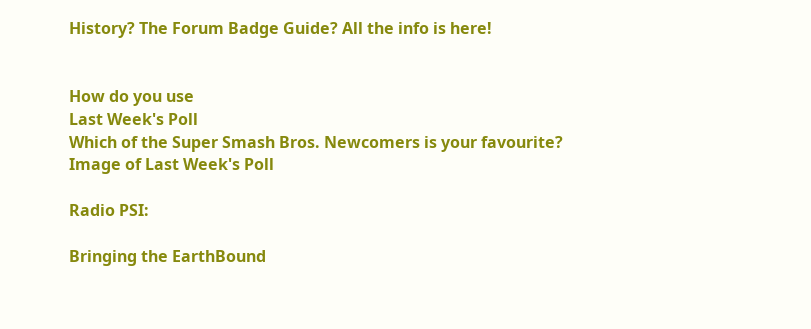History? The Forum Badge Guide? All the info is here!


How do you use
Last Week's Poll
Which of the Super Smash Bros. Newcomers is your favourite?
Image of Last Week's Poll

Radio PSI:

Bringing the EarthBound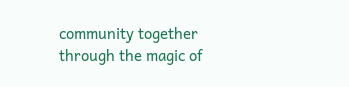community together through the magic of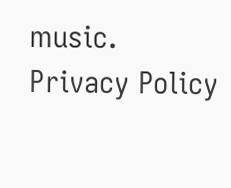music.
Privacy Policy